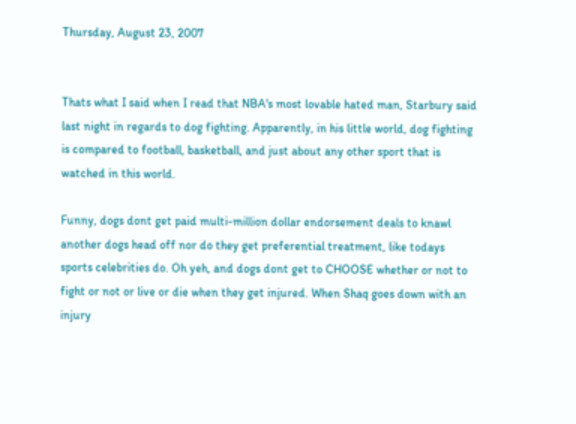Thursday, August 23, 2007


Thats what I said when I read that NBA's most lovable hated man, Starbury said last night in regards to dog fighting. Apparently, in his little world, dog fighting is compared to football, basketball, and just about any other sport that is watched in this world.

Funny, dogs dont get paid multi-million dollar endorsement deals to knawl another dogs head off nor do they get preferential treatment, like todays sports celebrities do. Oh yeh, and dogs dont get to CHOOSE whether or not to fight or not or live or die when they get injured. When Shaq goes down with an injury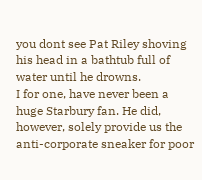you dont see Pat Riley shoving his head in a bathtub full of water until he drowns.
I for one, have never been a huge Starbury fan. He did, however, solely provide us the anti-corporate sneaker for poor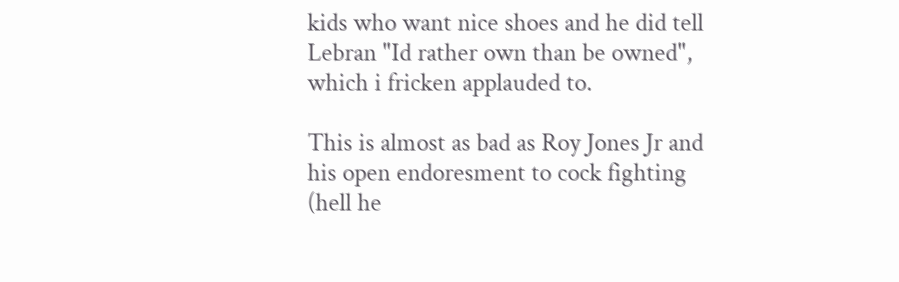kids who want nice shoes and he did tell Lebran "Id rather own than be owned", which i fricken applauded to.

This is almost as bad as Roy Jones Jr and his open endoresment to cock fighting (hell he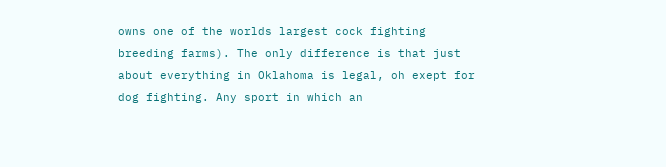owns one of the worlds largest cock fighting breeding farms). The only difference is that just about everything in Oklahoma is legal, oh exept for dog fighting. Any sport in which an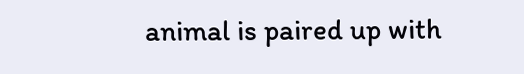animal is paired up with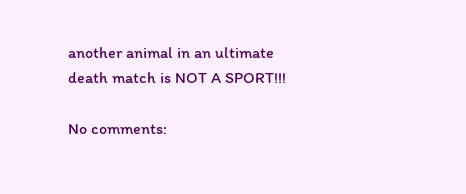another animal in an ultimate death match is NOT A SPORT!!!

No comments: